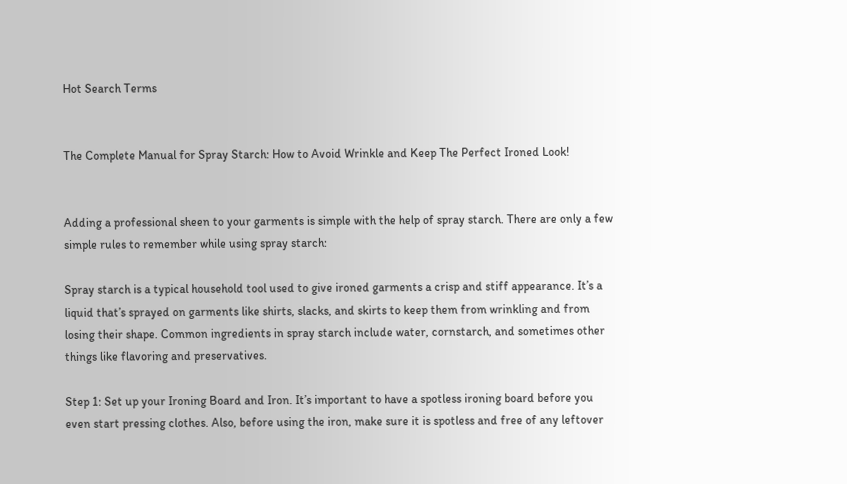Hot Search Terms


The Complete Manual for Spray Starch: How to Avoid Wrinkle and Keep The Perfect Ironed Look!


Adding a professional sheen to your garments is simple with the help of spray starch. There are only a few simple rules to remember while using spray starch:

Spray starch is a typical household tool used to give ironed garments a crisp and stiff appearance. It’s a liquid that’s sprayed on garments like shirts, slacks, and skirts to keep them from wrinkling and from losing their shape. Common ingredients in spray starch include water, cornstarch, and sometimes other things like flavoring and preservatives.

Step 1: Set up your Ironing Board and Iron. It’s important to have a spotless ironing board before you even start pressing clothes. Also, before using the iron, make sure it is spotless and free of any leftover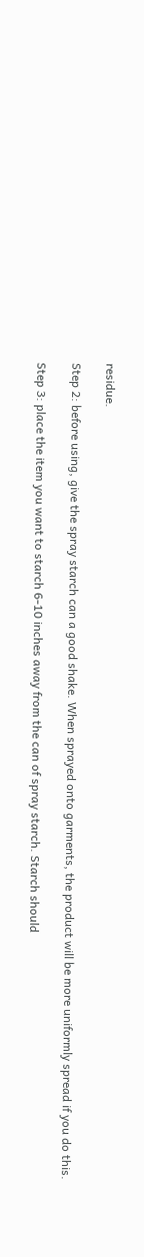residue.

Step 2: before using, give the spray starch can a good shake. When sprayed onto garments, the product will be more uniformly spread if you do this.

Step 3: place the item you want to starch 6-10 inches away from the can of spray starch. Starch should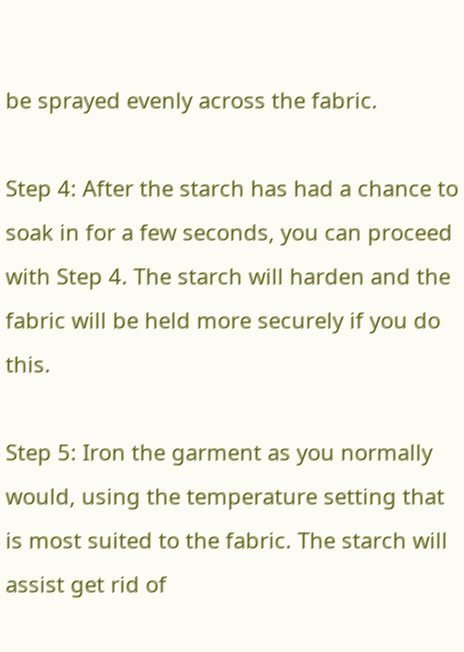be sprayed evenly across the fabric.

Step 4: After the starch has had a chance to soak in for a few seconds, you can proceed with Step 4. The starch will harden and the fabric will be held more securely if you do this.

Step 5: Iron the garment as you normally would, using the temperature setting that is most suited to the fabric. The starch will assist get rid of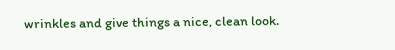wrinkles and give things a nice, clean look.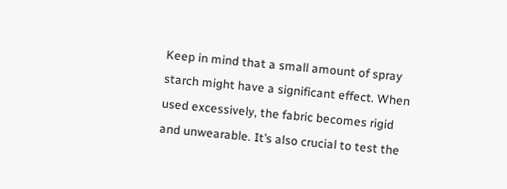Keep in mind that a small amount of spray starch might have a significant effect. When used excessively, the fabric becomes rigid and unwearable. It’s also crucial to test the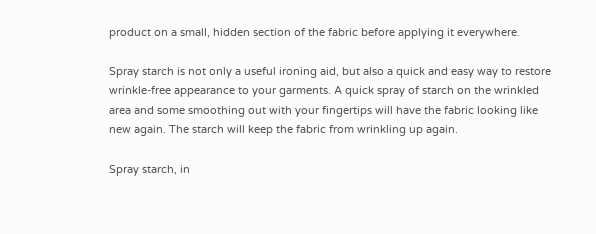product on a small, hidden section of the fabric before applying it everywhere.

Spray starch is not only a useful ironing aid, but also a quick and easy way to restore wrinkle-free appearance to your garments. A quick spray of starch on the wrinkled area and some smoothing out with your fingertips will have the fabric looking like new again. The starch will keep the fabric from wrinkling up again.

Spray starch, in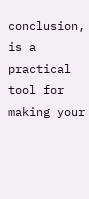conclusion, is a practical tool for making your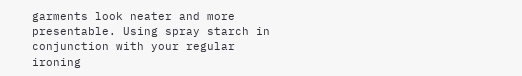garments look neater and more presentable. Using spray starch in conjunction with your regular ironing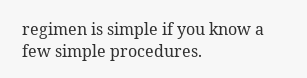regimen is simple if you know a few simple procedures.